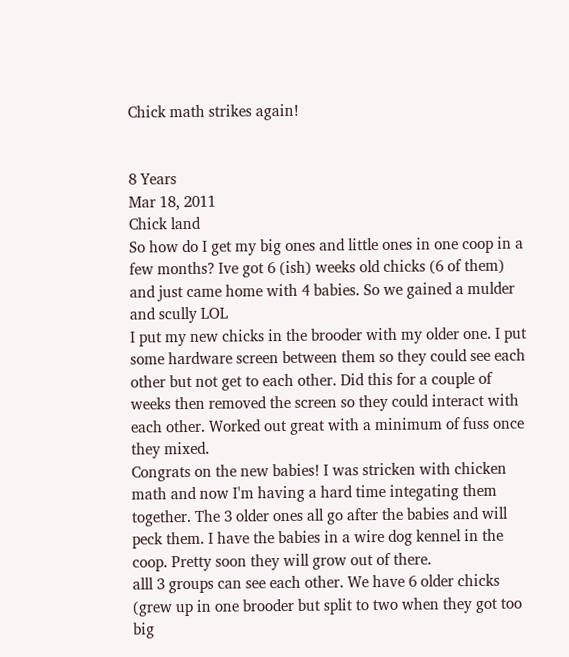Chick math strikes again!


8 Years
Mar 18, 2011
Chick land
So how do I get my big ones and little ones in one coop in a few months? Ive got 6 (ish) weeks old chicks (6 of them) and just came home with 4 babies. So we gained a mulder and scully LOL
I put my new chicks in the brooder with my older one. I put some hardware screen between them so they could see each other but not get to each other. Did this for a couple of weeks then removed the screen so they could interact with each other. Worked out great with a minimum of fuss once they mixed.
Congrats on the new babies! I was stricken with chicken math and now I'm having a hard time integating them together. The 3 older ones all go after the babies and will peck them. I have the babies in a wire dog kennel in the coop. Pretty soon they will grow out of there.
alll 3 groups can see each other. We have 6 older chicks (grew up in one brooder but split to two when they got too big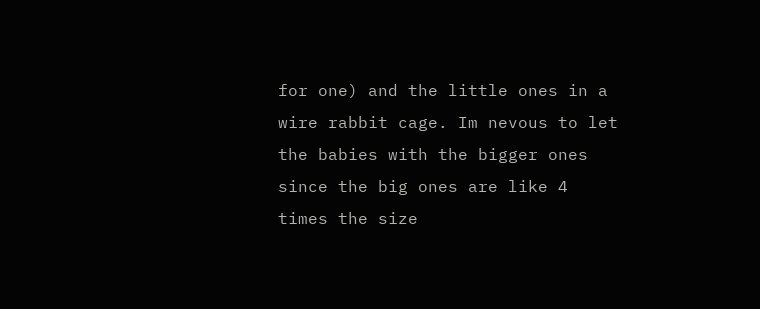for one) and the little ones in a wire rabbit cage. Im nevous to let the babies with the bigger ones since the big ones are like 4 times the size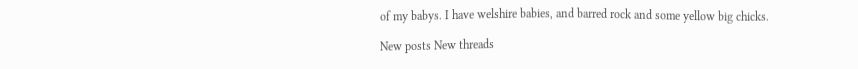of my babys. I have welshire babies, and barred rock and some yellow big chicks.

New posts New threads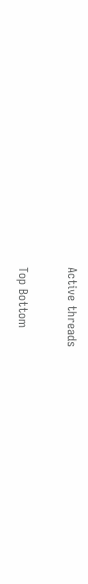Active threads

Top Bottom